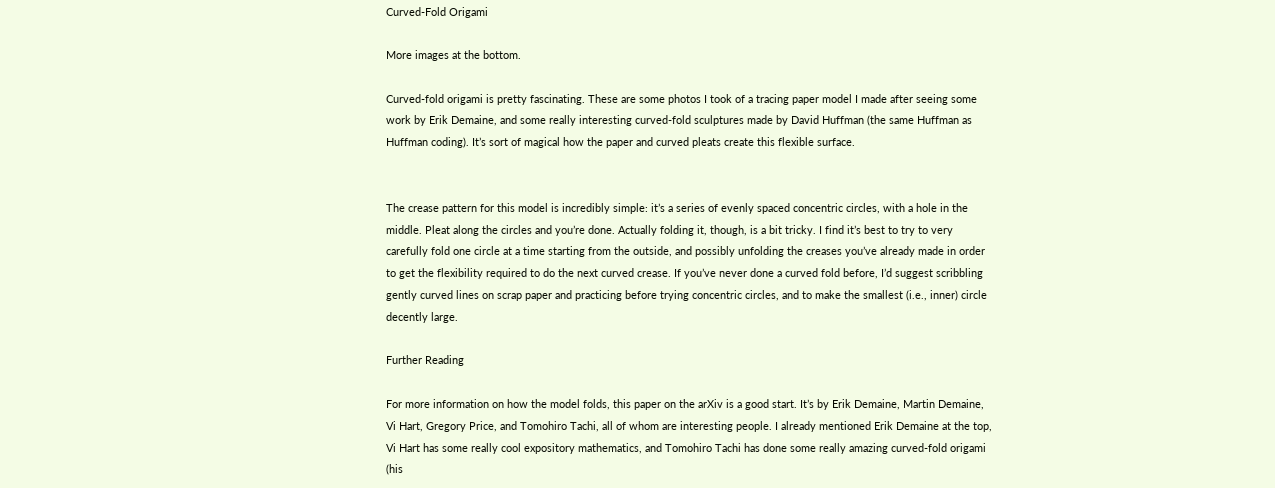Curved-Fold Origami

More images at the bottom.

Curved-fold origami is pretty fascinating. These are some photos I took of a tracing paper model I made after seeing some work by Erik Demaine, and some really interesting curved-fold sculptures made by David Huffman (the same Huffman as Huffman coding). It’s sort of magical how the paper and curved pleats create this flexible surface.


The crease pattern for this model is incredibly simple: it’s a series of evenly spaced concentric circles, with a hole in the middle. Pleat along the circles and you’re done. Actually folding it, though, is a bit tricky. I find it’s best to try to very carefully fold one circle at a time starting from the outside, and possibly unfolding the creases you’ve already made in order to get the flexibility required to do the next curved crease. If you’ve never done a curved fold before, I’d suggest scribbling gently curved lines on scrap paper and practicing before trying concentric circles, and to make the smallest (i.e., inner) circle decently large.

Further Reading

For more information on how the model folds, this paper on the arXiv is a good start. It’s by Erik Demaine, Martin Demaine, Vi Hart, Gregory Price, and Tomohiro Tachi, all of whom are interesting people. I already mentioned Erik Demaine at the top, Vi Hart has some really cool expository mathematics, and Tomohiro Tachi has done some really amazing curved-fold origami (his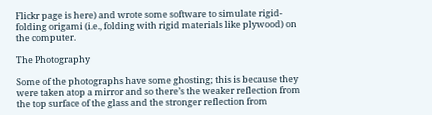Flickr page is here) and wrote some software to simulate rigid-folding origami (i.e., folding with rigid materials like plywood) on the computer.

The Photography

Some of the photographs have some ghosting; this is because they were taken atop a mirror and so there’s the weaker reflection from the top surface of the glass and the stronger reflection from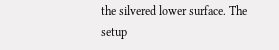the silvered lower surface. The setup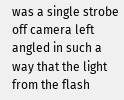was a single strobe off camera left angled in such a way that the light from the flash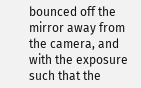bounced off the mirror away from the camera, and with the exposure such that the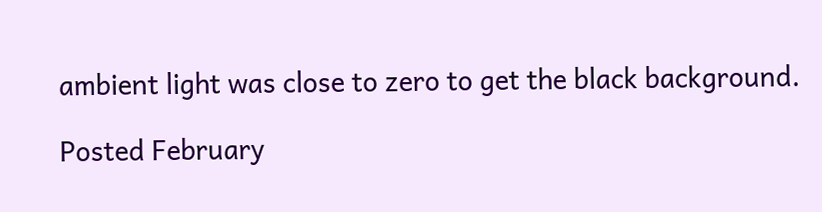ambient light was close to zero to get the black background.

Posted February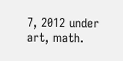7, 2012 under art, math.